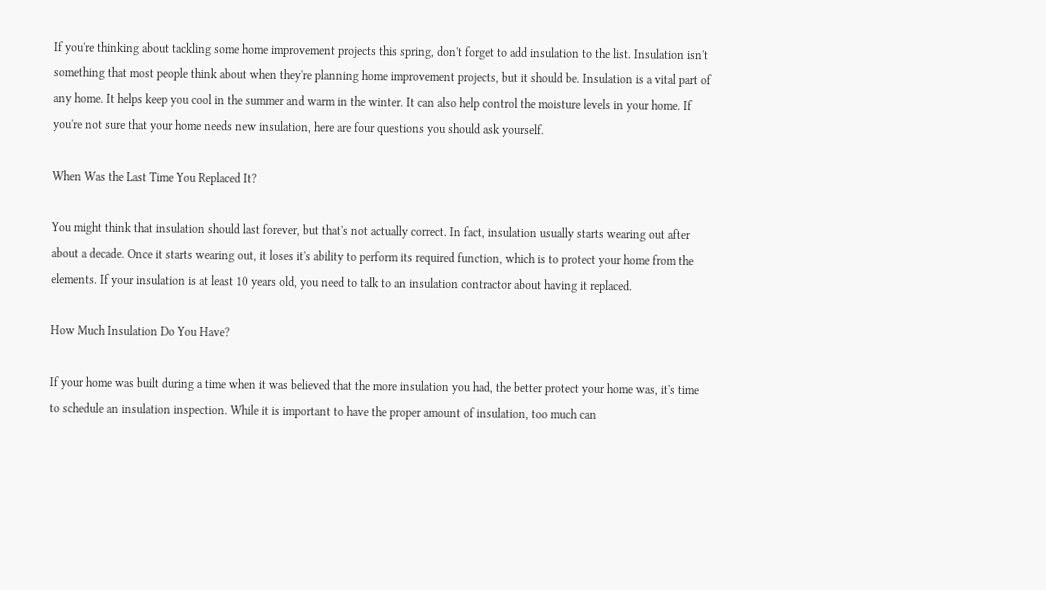If you're thinking about tackling some home improvement projects this spring, don't forget to add insulation to the list. Insulation isn't something that most people think about when they're planning home improvement projects, but it should be. Insulation is a vital part of any home. It helps keep you cool in the summer and warm in the winter. It can also help control the moisture levels in your home. If you're not sure that your home needs new insulation, here are four questions you should ask yourself.

When Was the Last Time You Replaced It?

You might think that insulation should last forever, but that's not actually correct. In fact, insulation usually starts wearing out after about a decade. Once it starts wearing out, it loses it's ability to perform its required function, which is to protect your home from the elements. If your insulation is at least 10 years old, you need to talk to an insulation contractor about having it replaced.

How Much Insulation Do You Have?

If your home was built during a time when it was believed that the more insulation you had, the better protect your home was, it's time to schedule an insulation inspection. While it is important to have the proper amount of insulation, too much can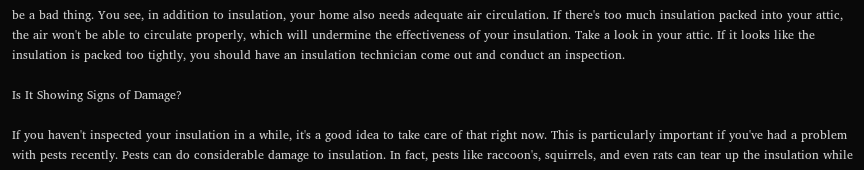be a bad thing. You see, in addition to insulation, your home also needs adequate air circulation. If there's too much insulation packed into your attic, the air won't be able to circulate properly, which will undermine the effectiveness of your insulation. Take a look in your attic. If it looks like the insulation is packed too tightly, you should have an insulation technician come out and conduct an inspection.

Is It Showing Signs of Damage?

If you haven't inspected your insulation in a while, it's a good idea to take care of that right now. This is particularly important if you've had a problem with pests recently. Pests can do considerable damage to insulation. In fact, pests like raccoon's, squirrels, and even rats can tear up the insulation while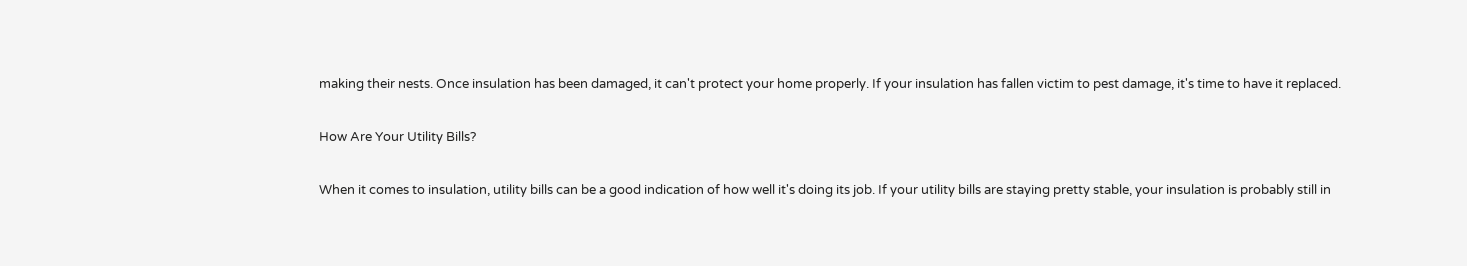making their nests. Once insulation has been damaged, it can't protect your home properly. If your insulation has fallen victim to pest damage, it's time to have it replaced.

How Are Your Utility Bills?

When it comes to insulation, utility bills can be a good indication of how well it's doing its job. If your utility bills are staying pretty stable, your insulation is probably still in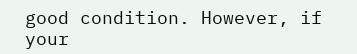good condition. However, if your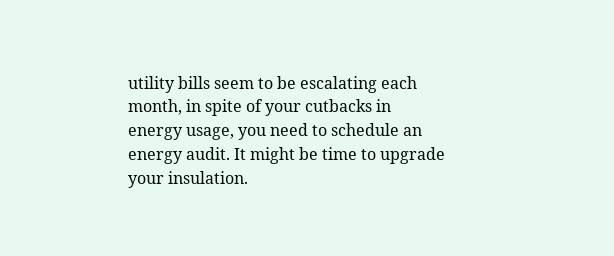utility bills seem to be escalating each month, in spite of your cutbacks in energy usage, you need to schedule an energy audit. It might be time to upgrade your insulation.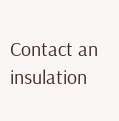Contact an insulation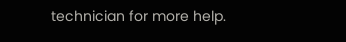technician for more help.